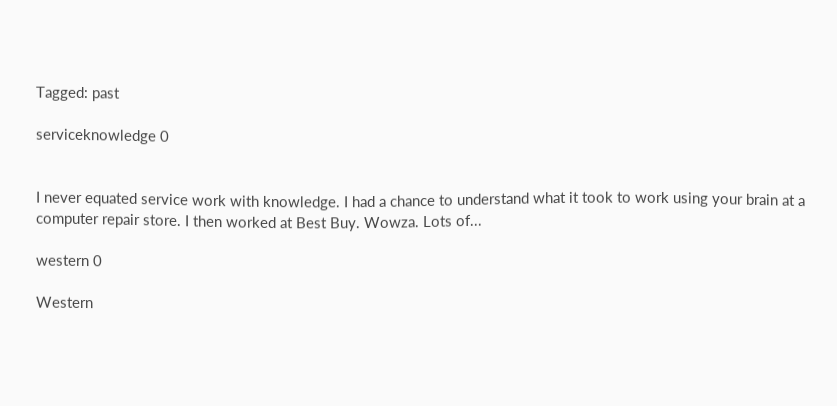Tagged: past

serviceknowledge 0


I never equated service work with knowledge. I had a chance to understand what it took to work using your brain at a computer repair store. I then worked at Best Buy. Wowza. Lots of...

western 0

Western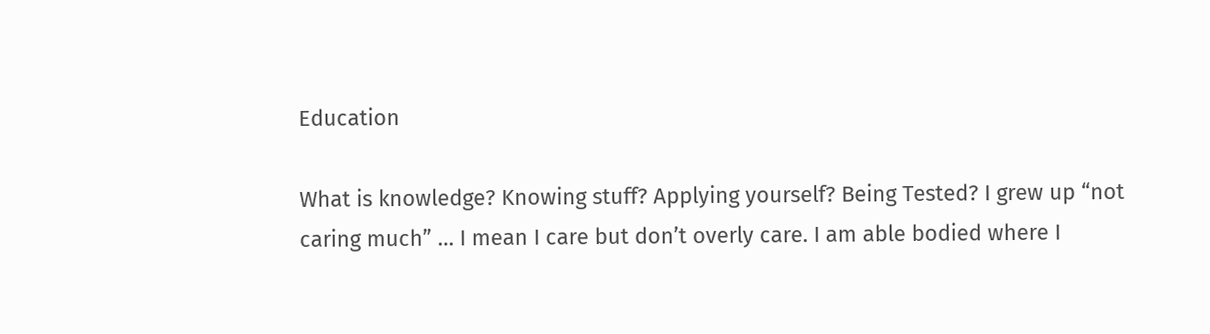Education

What is knowledge? Knowing stuff? Applying yourself? Being Tested? I grew up “not caring much” … I mean I care but don’t overly care. I am able bodied where I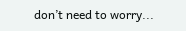don’t need to worry...